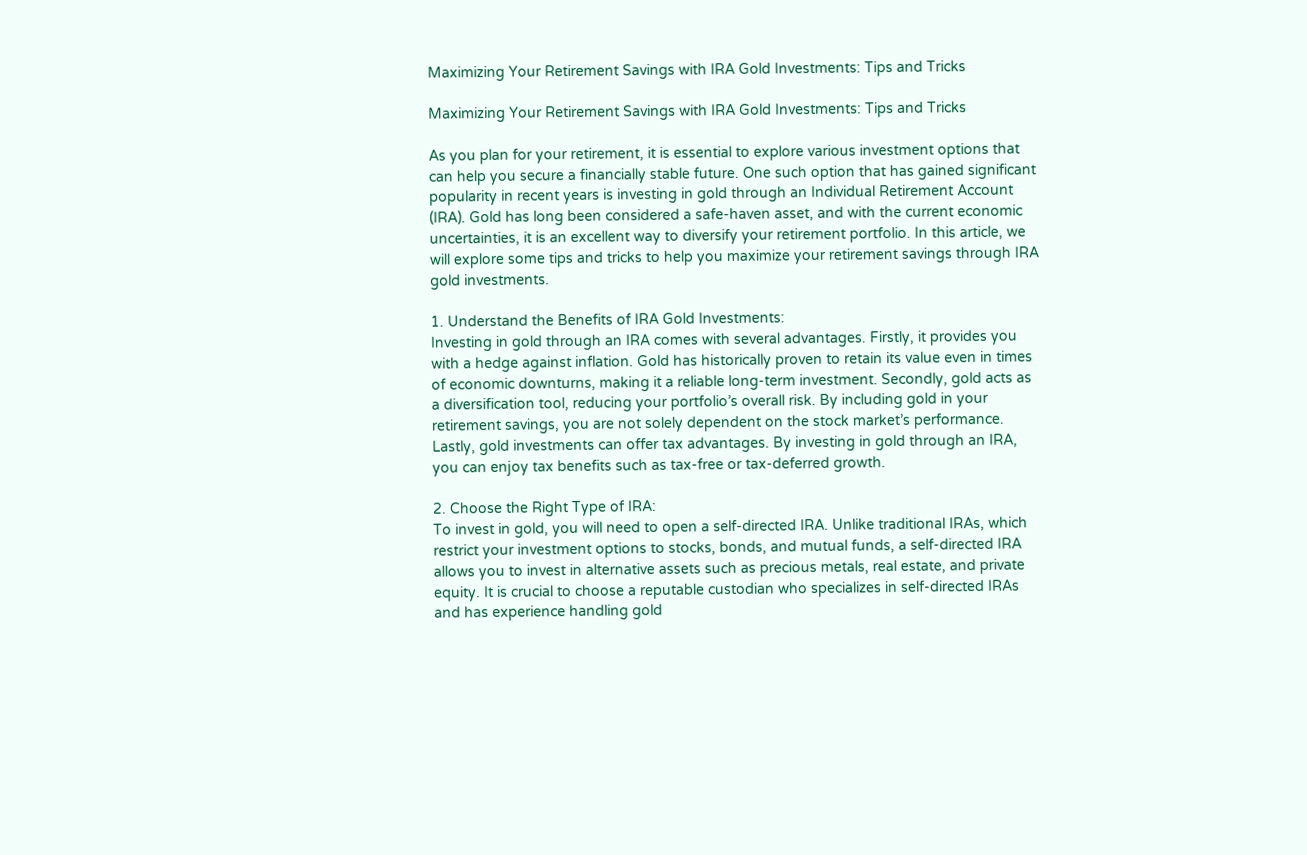Maximizing Your Retirement Savings with IRA Gold Investments: Tips and Tricks

Maximizing Your Retirement Savings with IRA Gold Investments: Tips and Tricks

As you plan for your retirement, it is essential to explore various investment options that can help you secure a financially stable future. One such option that has gained significant popularity in recent years is investing in gold through an Individual Retirement Account (IRA). Gold has long been considered a safe-haven asset, and with the current economic uncertainties, it is an excellent way to diversify your retirement portfolio. In this article, we will explore some tips and tricks to help you maximize your retirement savings through IRA gold investments.

1. Understand the Benefits of IRA Gold Investments:
Investing in gold through an IRA comes with several advantages. Firstly, it provides you with a hedge against inflation. Gold has historically proven to retain its value even in times of economic downturns, making it a reliable long-term investment. Secondly, gold acts as a diversification tool, reducing your portfolio’s overall risk. By including gold in your retirement savings, you are not solely dependent on the stock market’s performance. Lastly, gold investments can offer tax advantages. By investing in gold through an IRA, you can enjoy tax benefits such as tax-free or tax-deferred growth.

2. Choose the Right Type of IRA:
To invest in gold, you will need to open a self-directed IRA. Unlike traditional IRAs, which restrict your investment options to stocks, bonds, and mutual funds, a self-directed IRA allows you to invest in alternative assets such as precious metals, real estate, and private equity. It is crucial to choose a reputable custodian who specializes in self-directed IRAs and has experience handling gold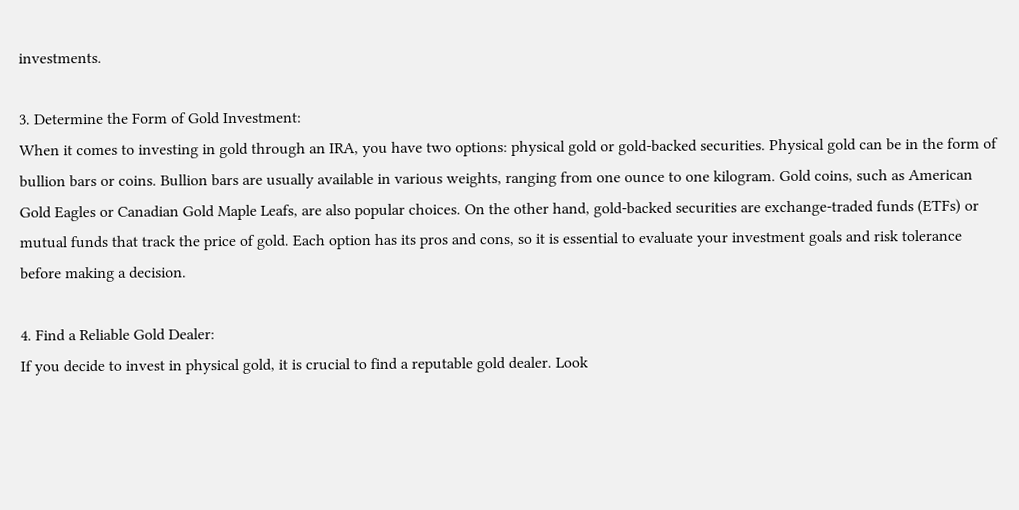investments.

3. Determine the Form of Gold Investment:
When it comes to investing in gold through an IRA, you have two options: physical gold or gold-backed securities. Physical gold can be in the form of bullion bars or coins. Bullion bars are usually available in various weights, ranging from one ounce to one kilogram. Gold coins, such as American Gold Eagles or Canadian Gold Maple Leafs, are also popular choices. On the other hand, gold-backed securities are exchange-traded funds (ETFs) or mutual funds that track the price of gold. Each option has its pros and cons, so it is essential to evaluate your investment goals and risk tolerance before making a decision.

4. Find a Reliable Gold Dealer:
If you decide to invest in physical gold, it is crucial to find a reputable gold dealer. Look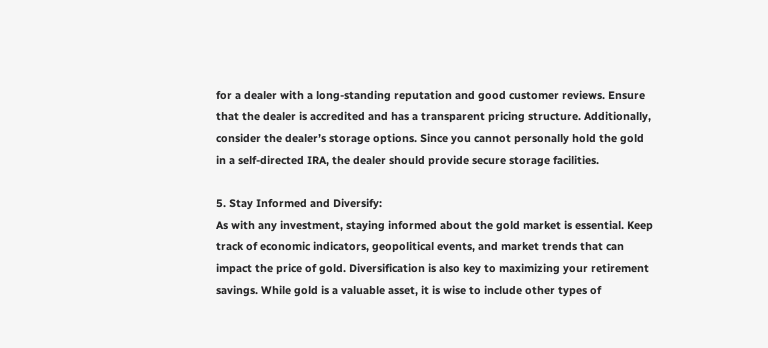for a dealer with a long-standing reputation and good customer reviews. Ensure that the dealer is accredited and has a transparent pricing structure. Additionally, consider the dealer’s storage options. Since you cannot personally hold the gold in a self-directed IRA, the dealer should provide secure storage facilities.

5. Stay Informed and Diversify:
As with any investment, staying informed about the gold market is essential. Keep track of economic indicators, geopolitical events, and market trends that can impact the price of gold. Diversification is also key to maximizing your retirement savings. While gold is a valuable asset, it is wise to include other types of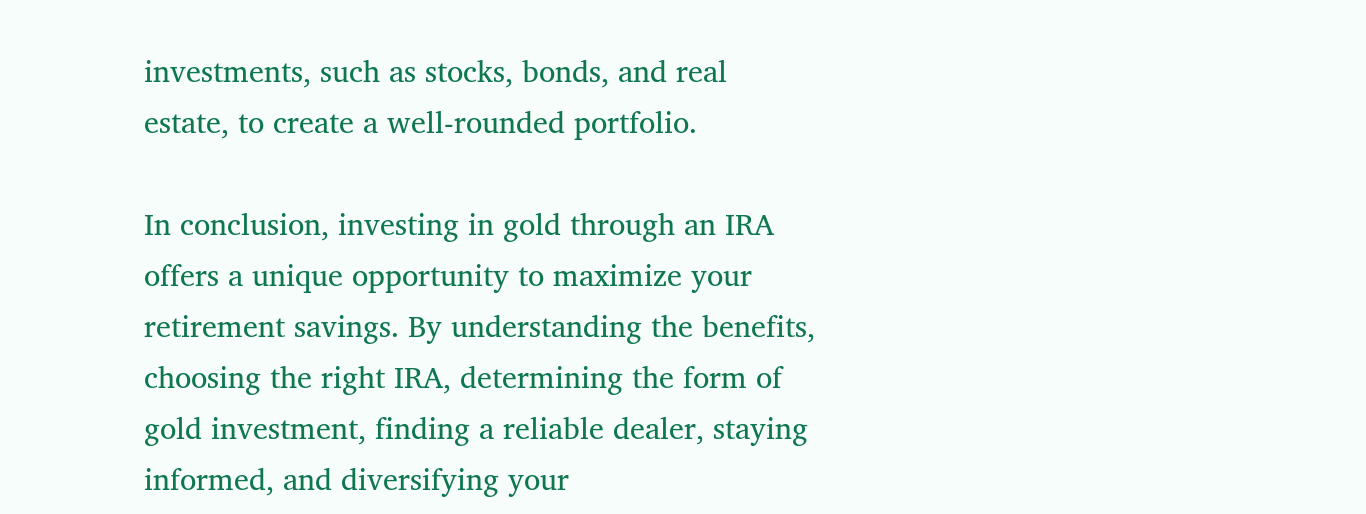investments, such as stocks, bonds, and real estate, to create a well-rounded portfolio.

In conclusion, investing in gold through an IRA offers a unique opportunity to maximize your retirement savings. By understanding the benefits, choosing the right IRA, determining the form of gold investment, finding a reliable dealer, staying informed, and diversifying your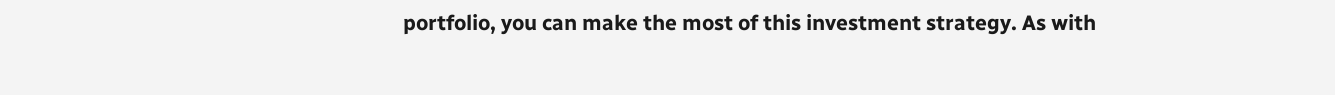portfolio, you can make the most of this investment strategy. As with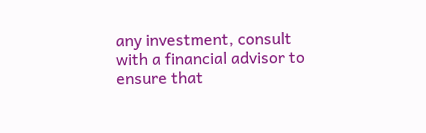any investment, consult with a financial advisor to ensure that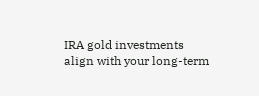IRA gold investments align with your long-term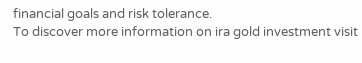financial goals and risk tolerance.
To discover more information on ira gold investment visit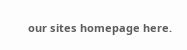our sites homepage here.